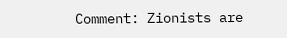Comment: Zionists are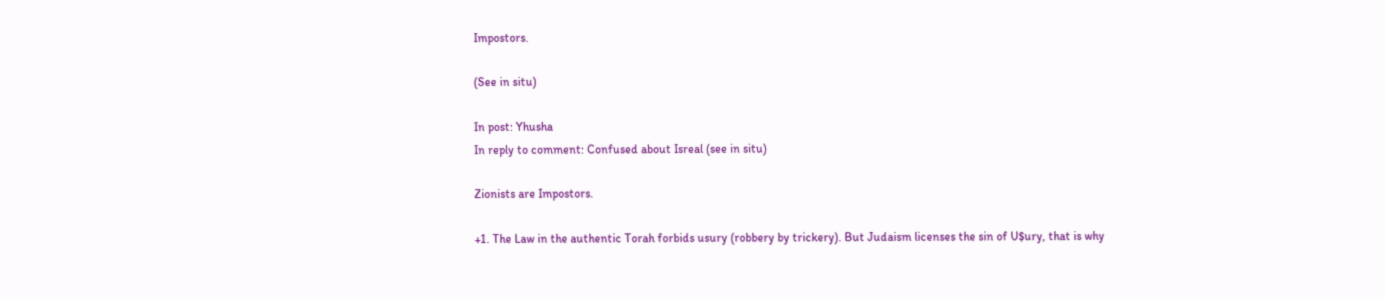Impostors.

(See in situ)

In post: Yhusha
In reply to comment: Confused about Isreal (see in situ)

Zionists are Impostors.

+1. The Law in the authentic Torah forbids usury (robbery by trickery). But Judaism licenses the sin of U$ury, that is why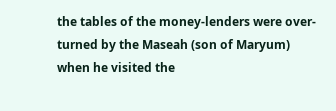the tables of the money-lenders were over-turned by the Maseah (son of Maryum) when he visited the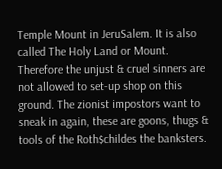Temple Mount in JeruSalem. It is also called The Holy Land or Mount. Therefore the unjust & cruel sinners are not allowed to set-up shop on this ground. The zionist impostors want to sneak in again, these are goons, thugs & tools of the Roth$childes the banksters.